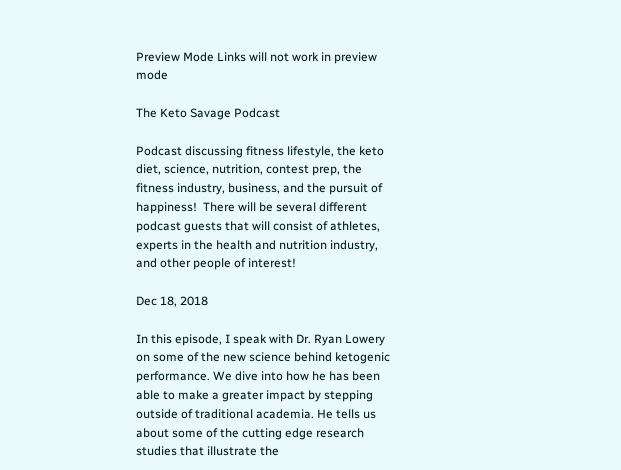Preview Mode Links will not work in preview mode

The Keto Savage Podcast

Podcast discussing fitness lifestyle, the keto diet, science, nutrition, contest prep, the fitness industry, business, and the pursuit of happiness!  There will be several different podcast guests that will consist of athletes, experts in the health and nutrition industry, and other people of interest!

Dec 18, 2018

In this episode, I speak with Dr. Ryan Lowery on some of the new science behind ketogenic performance. We dive into how he has been able to make a greater impact by stepping outside of traditional academia. He tells us about some of the cutting edge research studies that illustrate the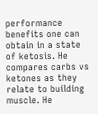performance benefits one can obtain in a state of ketosis. He compares carbs vs ketones as they relate to building muscle. He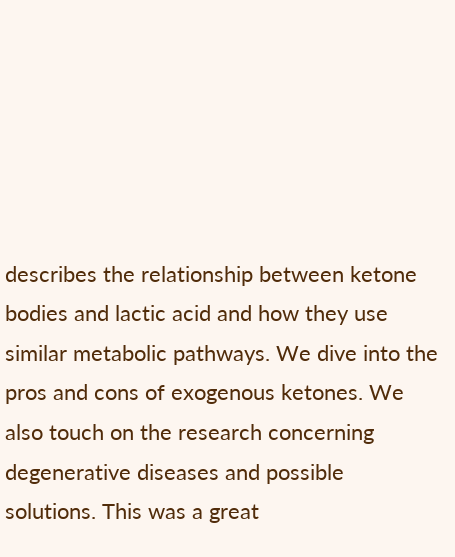describes the relationship between ketone bodies and lactic acid and how they use similar metabolic pathways. We dive into the pros and cons of exogenous ketones. We also touch on the research concerning degenerative diseases and possible solutions. This was a great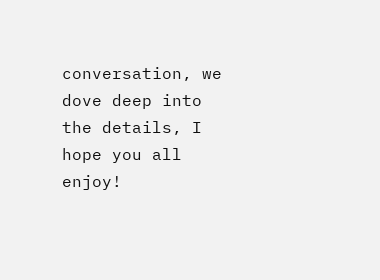conversation, we dove deep into the details, I hope you all enjoy!